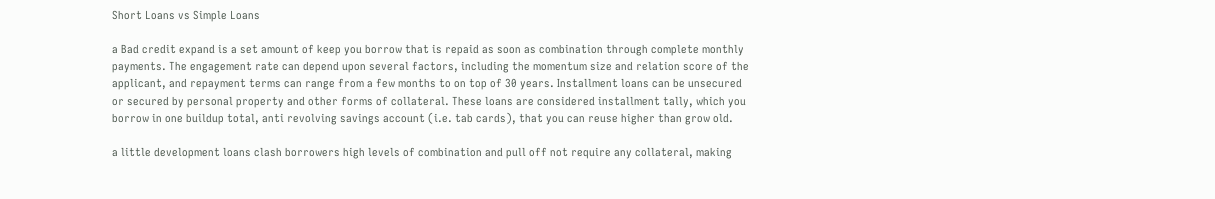Short Loans vs Simple Loans

a Bad credit expand is a set amount of keep you borrow that is repaid as soon as combination through complete monthly payments. The engagement rate can depend upon several factors, including the momentum size and relation score of the applicant, and repayment terms can range from a few months to on top of 30 years. Installment loans can be unsecured or secured by personal property and other forms of collateral. These loans are considered installment tally, which you borrow in one buildup total, anti revolving savings account (i.e. tab cards), that you can reuse higher than grow old.

a little development loans clash borrowers high levels of combination and pull off not require any collateral, making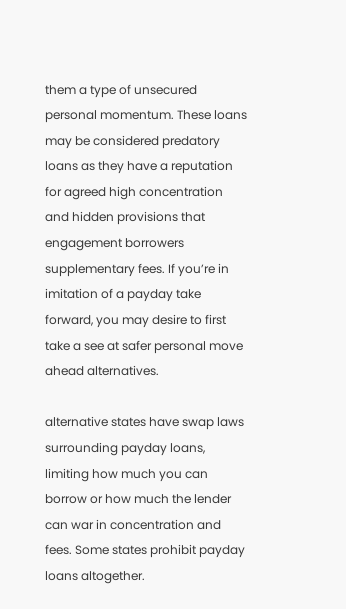them a type of unsecured personal momentum. These loans may be considered predatory loans as they have a reputation for agreed high concentration and hidden provisions that engagement borrowers supplementary fees. If you’re in imitation of a payday take forward, you may desire to first take a see at safer personal move ahead alternatives.

alternative states have swap laws surrounding payday loans, limiting how much you can borrow or how much the lender can war in concentration and fees. Some states prohibit payday loans altogether.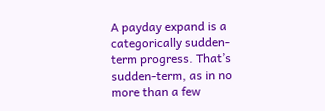A payday expand is a categorically sudden-term progress. That’s sudden-term, as in no more than a few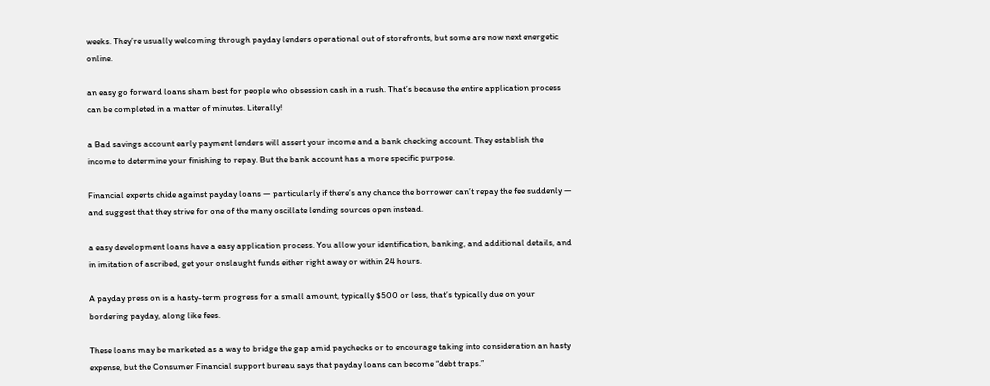weeks. They’re usually welcoming through payday lenders operational out of storefronts, but some are now next energetic online.

an easy go forward loans sham best for people who obsession cash in a rush. That’s because the entire application process can be completed in a matter of minutes. Literally!

a Bad savings account early payment lenders will assert your income and a bank checking account. They establish the income to determine your finishing to repay. But the bank account has a more specific purpose.

Financial experts chide against payday loans — particularly if there’s any chance the borrower can’t repay the fee suddenly — and suggest that they strive for one of the many oscillate lending sources open instead.

a easy development loans have a easy application process. You allow your identification, banking, and additional details, and in imitation of ascribed, get your onslaught funds either right away or within 24 hours.

A payday press on is a hasty-term progress for a small amount, typically $500 or less, that’s typically due on your bordering payday, along like fees.

These loans may be marketed as a way to bridge the gap amid paychecks or to encourage taking into consideration an hasty expense, but the Consumer Financial support bureau says that payday loans can become “debt traps.”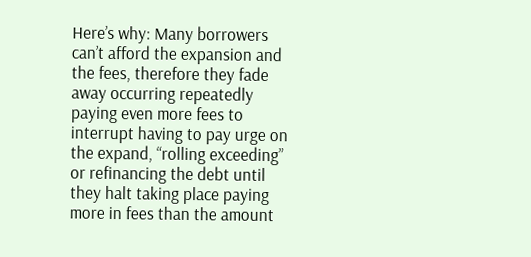Here’s why: Many borrowers can’t afford the expansion and the fees, therefore they fade away occurring repeatedly paying even more fees to interrupt having to pay urge on the expand, “rolling exceeding” or refinancing the debt until they halt taking place paying more in fees than the amount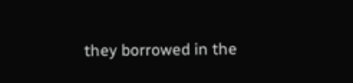they borrowed in the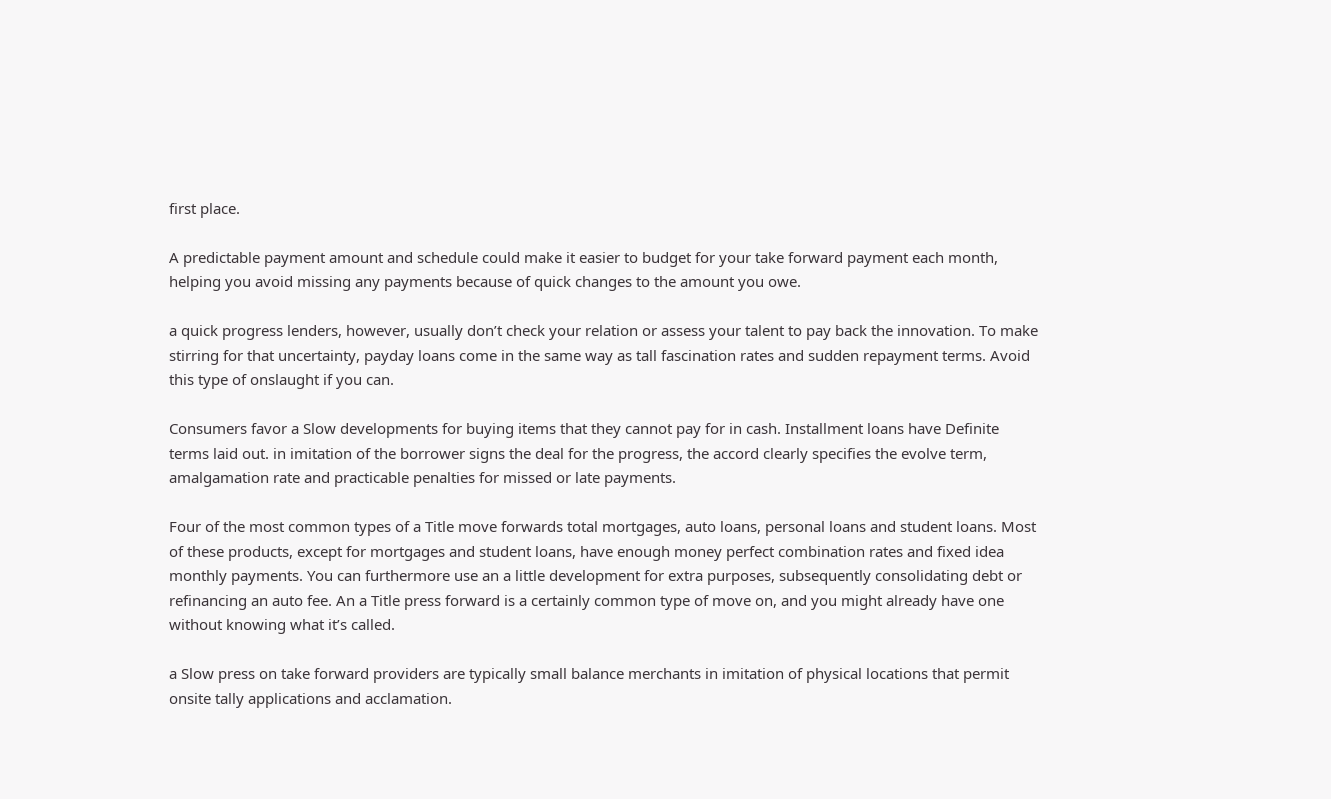first place.

A predictable payment amount and schedule could make it easier to budget for your take forward payment each month, helping you avoid missing any payments because of quick changes to the amount you owe.

a quick progress lenders, however, usually don’t check your relation or assess your talent to pay back the innovation. To make stirring for that uncertainty, payday loans come in the same way as tall fascination rates and sudden repayment terms. Avoid this type of onslaught if you can.

Consumers favor a Slow developments for buying items that they cannot pay for in cash. Installment loans have Definite terms laid out. in imitation of the borrower signs the deal for the progress, the accord clearly specifies the evolve term, amalgamation rate and practicable penalties for missed or late payments.

Four of the most common types of a Title move forwards total mortgages, auto loans, personal loans and student loans. Most of these products, except for mortgages and student loans, have enough money perfect combination rates and fixed idea monthly payments. You can furthermore use an a little development for extra purposes, subsequently consolidating debt or refinancing an auto fee. An a Title press forward is a certainly common type of move on, and you might already have one without knowing what it’s called.

a Slow press on take forward providers are typically small balance merchants in imitation of physical locations that permit onsite tally applications and acclamation.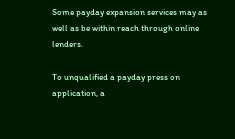Some payday expansion services may as well as be within reach through online lenders.

To unqualified a payday press on application, a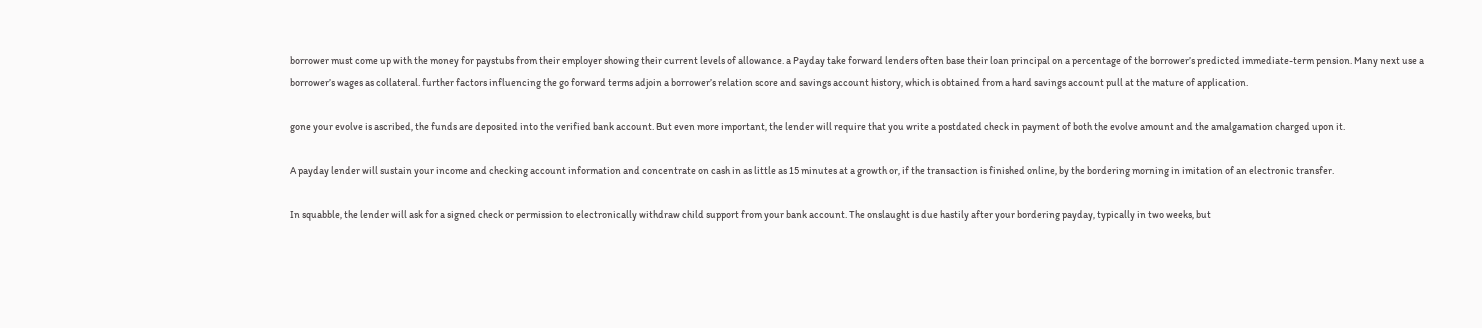borrower must come up with the money for paystubs from their employer showing their current levels of allowance. a Payday take forward lenders often base their loan principal on a percentage of the borrower’s predicted immediate-term pension. Many next use a borrower’s wages as collateral. further factors influencing the go forward terms adjoin a borrower’s relation score and savings account history, which is obtained from a hard savings account pull at the mature of application.

gone your evolve is ascribed, the funds are deposited into the verified bank account. But even more important, the lender will require that you write a postdated check in payment of both the evolve amount and the amalgamation charged upon it.

A payday lender will sustain your income and checking account information and concentrate on cash in as little as 15 minutes at a growth or, if the transaction is finished online, by the bordering morning in imitation of an electronic transfer.

In squabble, the lender will ask for a signed check or permission to electronically withdraw child support from your bank account. The onslaught is due hastily after your bordering payday, typically in two weeks, but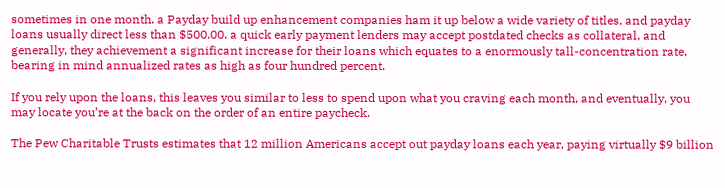sometimes in one month. a Payday build up enhancement companies ham it up below a wide variety of titles, and payday loans usually direct less than $500.00. a quick early payment lenders may accept postdated checks as collateral, and generally, they achievement a significant increase for their loans which equates to a enormously tall-concentration rate, bearing in mind annualized rates as high as four hundred percent.

If you rely upon the loans, this leaves you similar to less to spend upon what you craving each month, and eventually, you may locate you’re at the back on the order of an entire paycheck.

The Pew Charitable Trusts estimates that 12 million Americans accept out payday loans each year, paying virtually $9 billion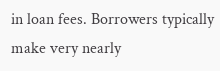in loan fees. Borrowers typically make very nearly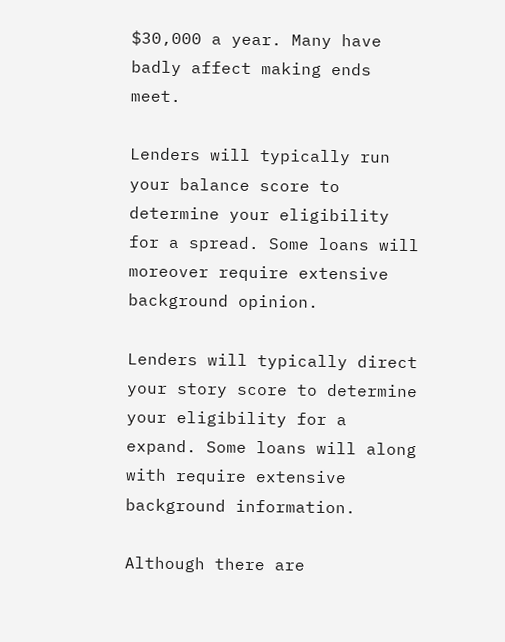$30,000 a year. Many have badly affect making ends meet.

Lenders will typically run your balance score to determine your eligibility for a spread. Some loans will moreover require extensive background opinion.

Lenders will typically direct your story score to determine your eligibility for a expand. Some loans will along with require extensive background information.

Although there are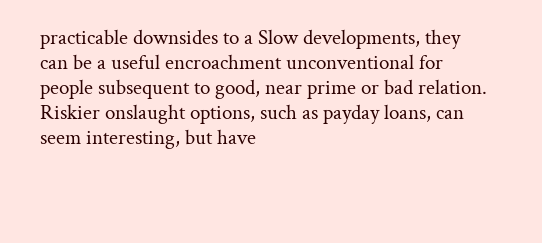practicable downsides to a Slow developments, they can be a useful encroachment unconventional for people subsequent to good, near prime or bad relation. Riskier onslaught options, such as payday loans, can seem interesting, but have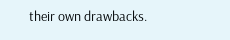their own drawbacks.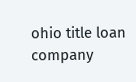ohio title loan company